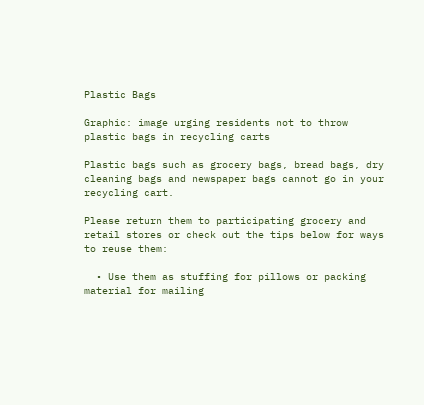Plastic Bags

Graphic: image urging residents not to throw plastic bags in recycling carts

Plastic bags such as grocery bags, bread bags, dry cleaning bags and newspaper bags cannot go in your recycling cart.

Please return them to participating grocery and retail stores or check out the tips below for ways to reuse them:

  • Use them as stuffing for pillows or packing material for mailing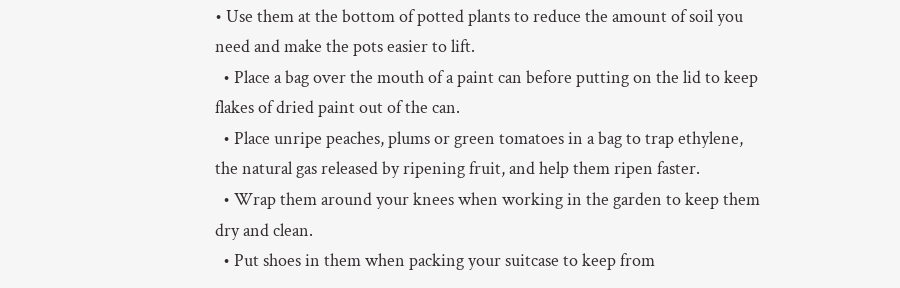• Use them at the bottom of potted plants to reduce the amount of soil you need and make the pots easier to lift.
  • Place a bag over the mouth of a paint can before putting on the lid to keep flakes of dried paint out of the can.
  • Place unripe peaches, plums or green tomatoes in a bag to trap ethylene, the natural gas released by ripening fruit, and help them ripen faster.
  • Wrap them around your knees when working in the garden to keep them dry and clean.
  • Put shoes in them when packing your suitcase to keep from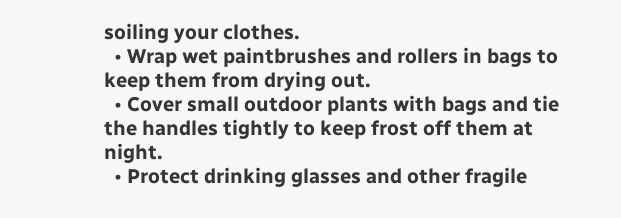soiling your clothes.
  • Wrap wet paintbrushes and rollers in bags to keep them from drying out.
  • Cover small outdoor plants with bags and tie the handles tightly to keep frost off them at night.
  • Protect drinking glasses and other fragile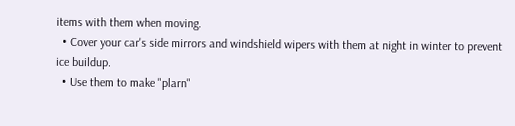items with them when moving.
  • Cover your car's side mirrors and windshield wipers with them at night in winter to prevent ice buildup.
  • Use them to make "plarn"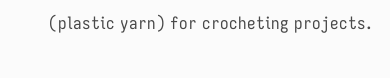(plastic yarn) for crocheting projects.